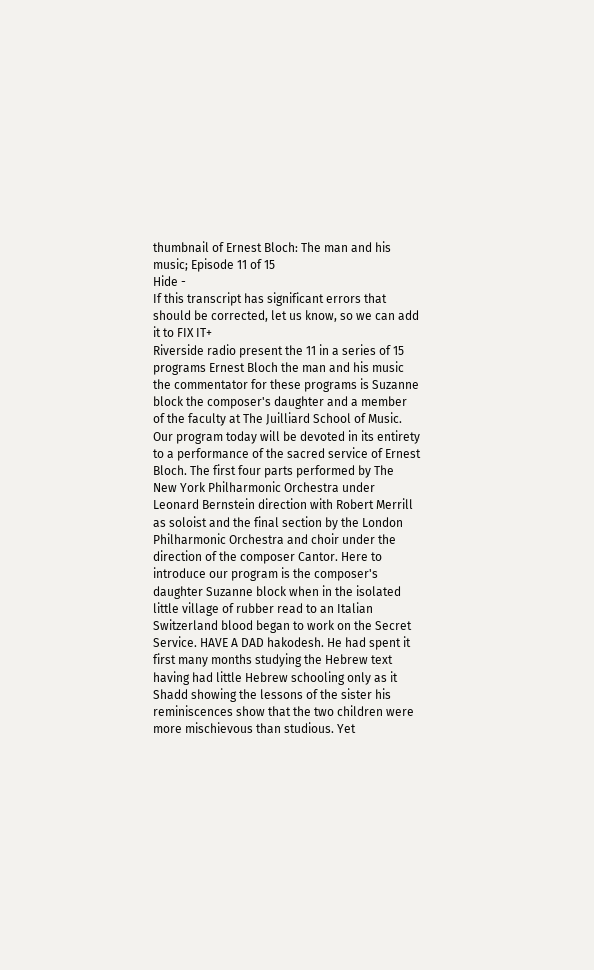thumbnail of Ernest Bloch: The man and his music; Episode 11 of 15
Hide -
If this transcript has significant errors that should be corrected, let us know, so we can add it to FIX IT+
Riverside radio present the 11 in a series of 15 programs Ernest Bloch the man and his music the commentator for these programs is Suzanne block the composer's daughter and a member of the faculty at The Juilliard School of Music. Our program today will be devoted in its entirety to a performance of the sacred service of Ernest Bloch. The first four parts performed by The New York Philharmonic Orchestra under Leonard Bernstein direction with Robert Merrill as soloist and the final section by the London Philharmonic Orchestra and choir under the direction of the composer Cantor. Here to introduce our program is the composer's daughter Suzanne block when in the isolated little village of rubber read to an Italian Switzerland blood began to work on the Secret Service. HAVE A DAD hakodesh. He had spent it first many months studying the Hebrew text having had little Hebrew schooling only as it Shadd showing the lessons of the sister his reminiscences show that the two children were more mischievous than studious. Yet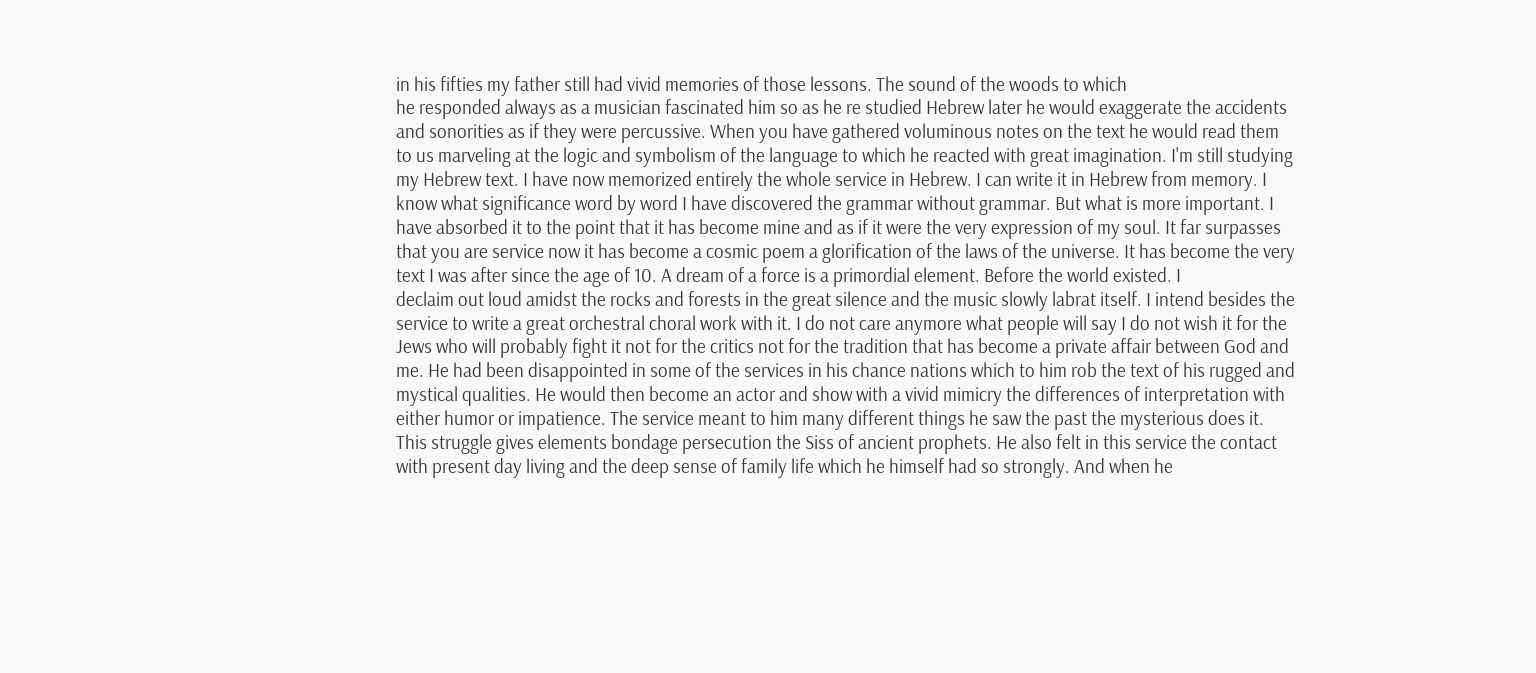in his fifties my father still had vivid memories of those lessons. The sound of the woods to which
he responded always as a musician fascinated him so as he re studied Hebrew later he would exaggerate the accidents and sonorities as if they were percussive. When you have gathered voluminous notes on the text he would read them to us marveling at the logic and symbolism of the language to which he reacted with great imagination. I'm still studying my Hebrew text. I have now memorized entirely the whole service in Hebrew. I can write it in Hebrew from memory. I know what significance word by word I have discovered the grammar without grammar. But what is more important. I have absorbed it to the point that it has become mine and as if it were the very expression of my soul. It far surpasses that you are service now it has become a cosmic poem a glorification of the laws of the universe. It has become the very text I was after since the age of 10. A dream of a force is a primordial element. Before the world existed. I
declaim out loud amidst the rocks and forests in the great silence and the music slowly labrat itself. I intend besides the service to write a great orchestral choral work with it. I do not care anymore what people will say I do not wish it for the Jews who will probably fight it not for the critics not for the tradition that has become a private affair between God and me. He had been disappointed in some of the services in his chance nations which to him rob the text of his rugged and mystical qualities. He would then become an actor and show with a vivid mimicry the differences of interpretation with either humor or impatience. The service meant to him many different things he saw the past the mysterious does it. This struggle gives elements bondage persecution the Siss of ancient prophets. He also felt in this service the contact with present day living and the deep sense of family life which he himself had so strongly. And when he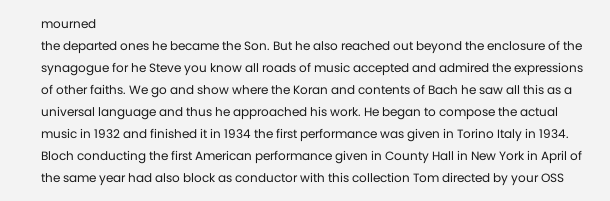mourned
the departed ones he became the Son. But he also reached out beyond the enclosure of the synagogue for he Steve you know all roads of music accepted and admired the expressions of other faiths. We go and show where the Koran and contents of Bach he saw all this as a universal language and thus he approached his work. He began to compose the actual music in 1932 and finished it in 1934 the first performance was given in Torino Italy in 1934. Bloch conducting the first American performance given in County Hall in New York in April of the same year had also block as conductor with this collection Tom directed by your OSS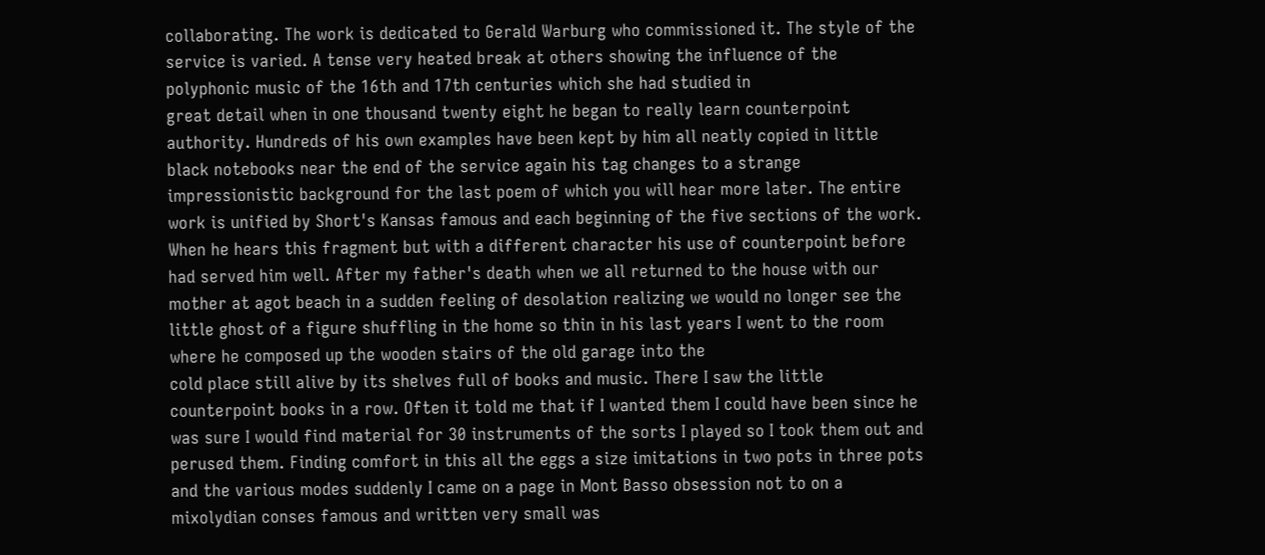collaborating. The work is dedicated to Gerald Warburg who commissioned it. The style of the service is varied. A tense very heated break at others showing the influence of the polyphonic music of the 16th and 17th centuries which she had studied in
great detail when in one thousand twenty eight he began to really learn counterpoint authority. Hundreds of his own examples have been kept by him all neatly copied in little black notebooks near the end of the service again his tag changes to a strange impressionistic background for the last poem of which you will hear more later. The entire work is unified by Short's Kansas famous and each beginning of the five sections of the work. When he hears this fragment but with a different character his use of counterpoint before had served him well. After my father's death when we all returned to the house with our mother at agot beach in a sudden feeling of desolation realizing we would no longer see the little ghost of a figure shuffling in the home so thin in his last years I went to the room where he composed up the wooden stairs of the old garage into the
cold place still alive by its shelves full of books and music. There I saw the little counterpoint books in a row. Often it told me that if I wanted them I could have been since he was sure I would find material for 30 instruments of the sorts I played so I took them out and perused them. Finding comfort in this all the eggs a size imitations in two pots in three pots and the various modes suddenly I came on a page in Mont Basso obsession not to on a mixolydian conses famous and written very small was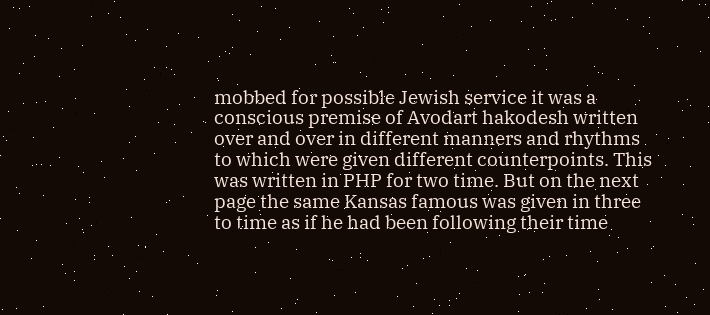mobbed for possible Jewish service it was a conscious premise of Avodart hakodesh written over and over in different manners and rhythms to which were given different counterpoints. This was written in PHP for two time. But on the next page the same Kansas famous was given in three to time as if he had been following their time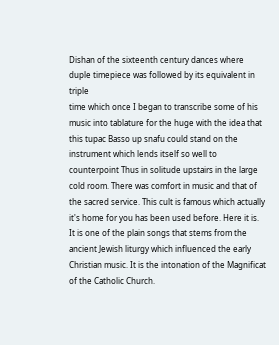Dishan of the sixteenth century dances where duple timepiece was followed by its equivalent in triple
time which once I began to transcribe some of his music into tablature for the huge with the idea that this tupac Basso up snafu could stand on the instrument which lends itself so well to counterpoint Thus in solitude upstairs in the large cold room. There was comfort in music and that of the sacred service. This cult is famous which actually it's home for you has been used before. Here it is. It is one of the plain songs that stems from the ancient Jewish liturgy which influenced the early Christian music. It is the intonation of the Magnificat of the Catholic Church.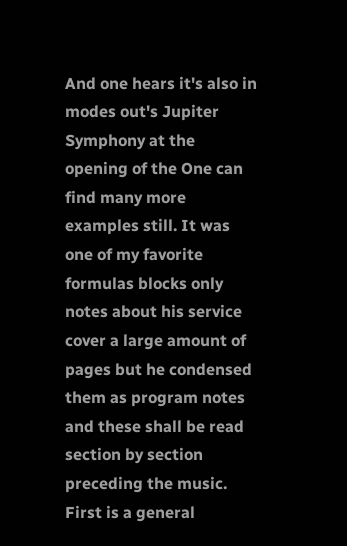And one hears it's also in modes out's Jupiter Symphony at the opening of the One can find many more examples still. It was one of my favorite formulas blocks only
notes about his service cover a large amount of pages but he condensed them as program notes and these shall be read section by section preceding the music. First is a general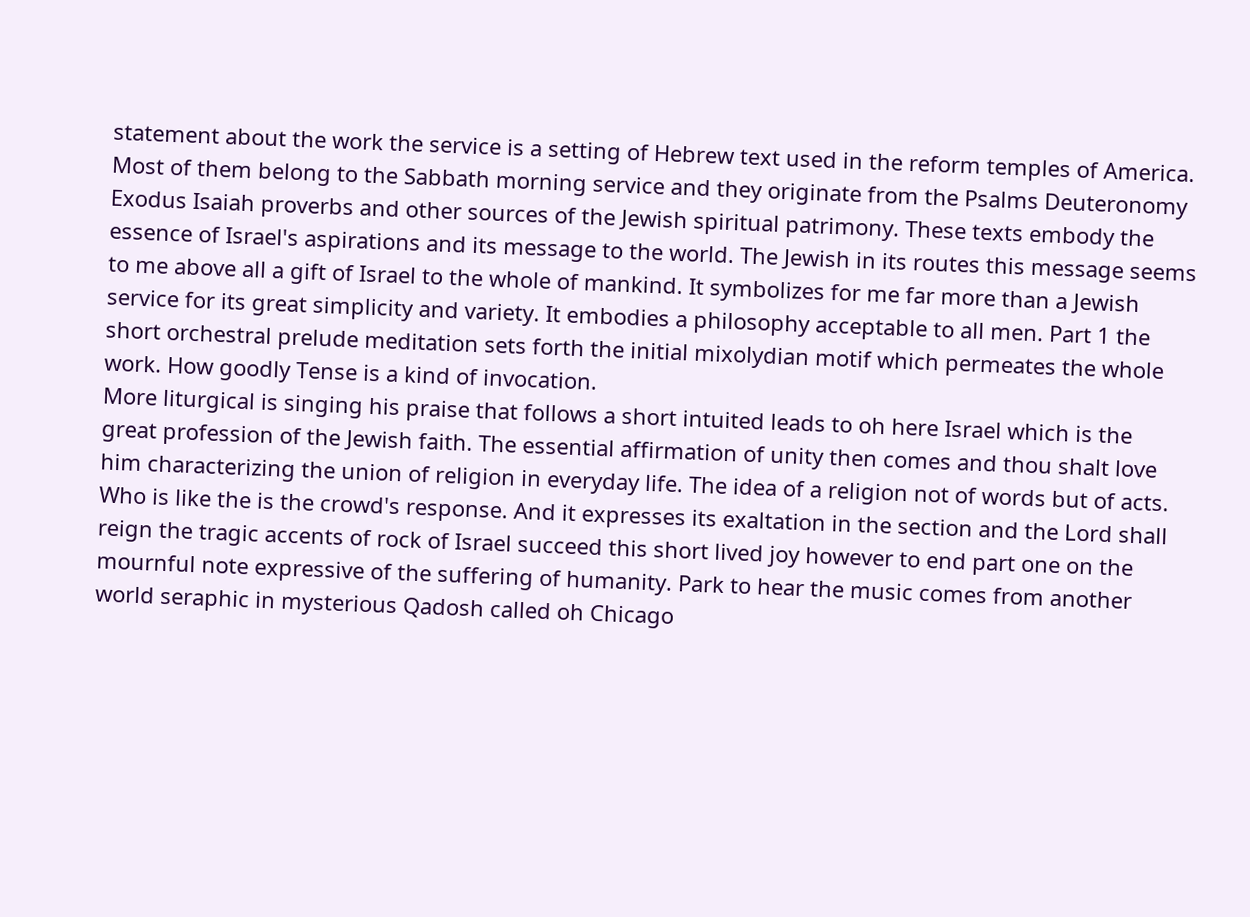statement about the work the service is a setting of Hebrew text used in the reform temples of America. Most of them belong to the Sabbath morning service and they originate from the Psalms Deuteronomy Exodus Isaiah proverbs and other sources of the Jewish spiritual patrimony. These texts embody the essence of Israel's aspirations and its message to the world. The Jewish in its routes this message seems to me above all a gift of Israel to the whole of mankind. It symbolizes for me far more than a Jewish service for its great simplicity and variety. It embodies a philosophy acceptable to all men. Part 1 the short orchestral prelude meditation sets forth the initial mixolydian motif which permeates the whole work. How goodly Tense is a kind of invocation.
More liturgical is singing his praise that follows a short intuited leads to oh here Israel which is the great profession of the Jewish faith. The essential affirmation of unity then comes and thou shalt love him characterizing the union of religion in everyday life. The idea of a religion not of words but of acts. Who is like the is the crowd's response. And it expresses its exaltation in the section and the Lord shall reign the tragic accents of rock of Israel succeed this short lived joy however to end part one on the mournful note expressive of the suffering of humanity. Park to hear the music comes from another world seraphic in mysterious Qadosh called oh Chicago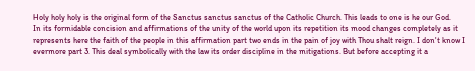Holy holy holy is the original form of the Sanctus sanctus sanctus of the Catholic Church. This leads to one is he our God.
In its formidable concision and affirmations of the unity of the world upon its repetition its mood changes completely as it represents here the faith of the people in this affirmation part two ends in the pain of joy with Thou shalt reign. I don't know I evermore part 3. This deal symbolically with the law its order discipline in the mitigations. But before accepting it a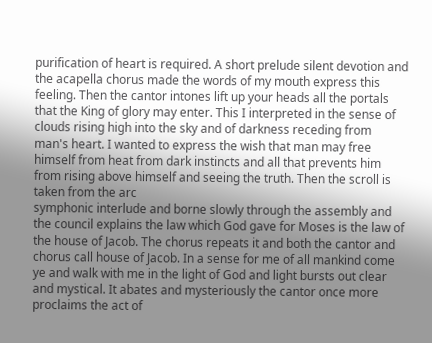purification of heart is required. A short prelude silent devotion and the acapella chorus made the words of my mouth express this feeling. Then the cantor intones lift up your heads all the portals that the King of glory may enter. This I interpreted in the sense of clouds rising high into the sky and of darkness receding from man's heart. I wanted to express the wish that man may free himself from heat from dark instincts and all that prevents him from rising above himself and seeing the truth. Then the scroll is taken from the arc
symphonic interlude and borne slowly through the assembly and the council explains the law which God gave for Moses is the law of the house of Jacob. The chorus repeats it and both the cantor and chorus call house of Jacob. In a sense for me of all mankind come ye and walk with me in the light of God and light bursts out clear and mystical. It abates and mysteriously the cantor once more proclaims the act of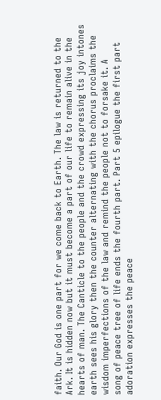faith. Our God is one part for we come back to Earth. The law is returned to the Ark. It is hidden now but it must become a part of our life to remain alive in the hearts of man. The Canticle to the people and the crowd expressing its joy intones earth sees his glory then the counter alternating with the chorus proclaims the wisdom imperfections of the law and remind the people not to forsake it. A
song of peace tree of life ends the fourth part. Part 5 epilogue the first part adoration expresses the peace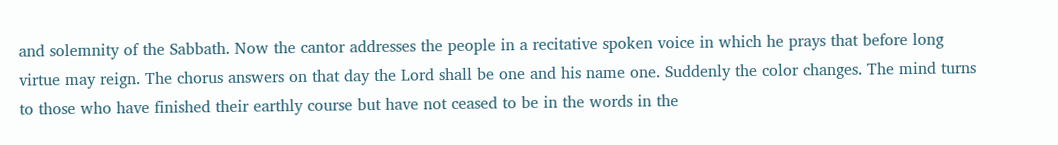and solemnity of the Sabbath. Now the cantor addresses the people in a recitative spoken voice in which he prays that before long virtue may reign. The chorus answers on that day the Lord shall be one and his name one. Suddenly the color changes. The mind turns to those who have finished their earthly course but have not ceased to be in the words in the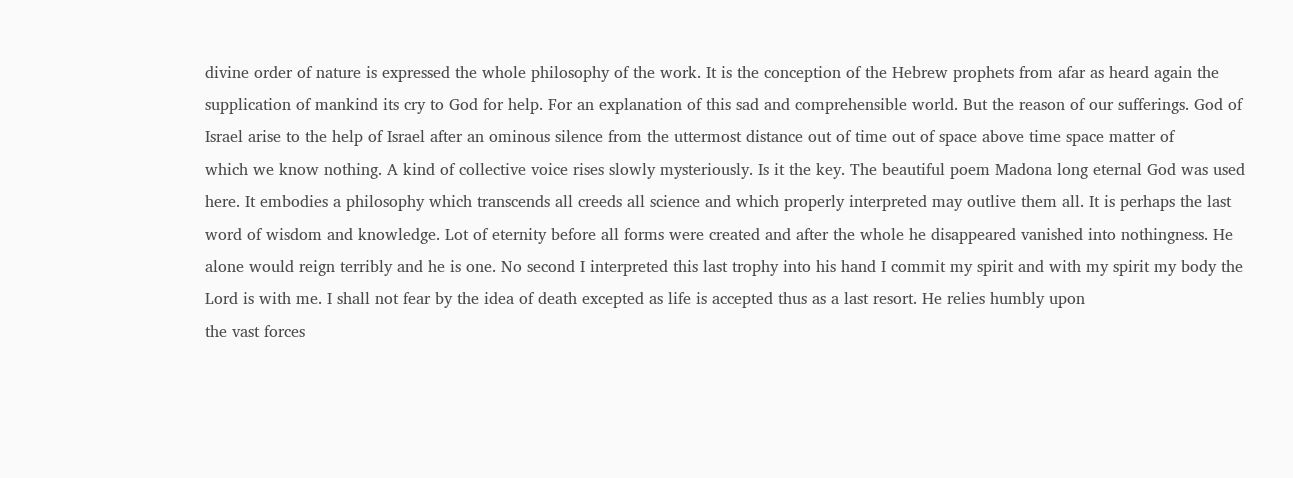divine order of nature is expressed the whole philosophy of the work. It is the conception of the Hebrew prophets from afar as heard again the supplication of mankind its cry to God for help. For an explanation of this sad and comprehensible world. But the reason of our sufferings. God of Israel arise to the help of Israel after an ominous silence from the uttermost distance out of time out of space above time space matter of
which we know nothing. A kind of collective voice rises slowly mysteriously. Is it the key. The beautiful poem Madona long eternal God was used here. It embodies a philosophy which transcends all creeds all science and which properly interpreted may outlive them all. It is perhaps the last word of wisdom and knowledge. Lot of eternity before all forms were created and after the whole he disappeared vanished into nothingness. He alone would reign terribly and he is one. No second I interpreted this last trophy into his hand I commit my spirit and with my spirit my body the Lord is with me. I shall not fear by the idea of death excepted as life is accepted thus as a last resort. He relies humbly upon
the vast forces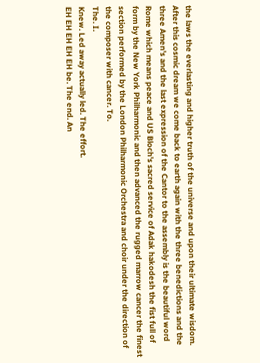the laws the everlasting and higher truth of the universe and upon their ultimate wisdom. After this cosmic dream we come back to earth again with the three benedictions and the three Amen's and the last expression of the Cantor to the assembly is the beautiful word Rome which means peace and US Bloch's sacred service of Adak hakodesh the fist full of form by the New York Philharmonic and then advanced the rugged marrow cancer the finest section performed by the London Philharmonic Orchestra and choir under the direction of the composer with cancer. To.
The. I.
Knew. Led away actually led. The effort.
EH EH EH EH EH be. The end. An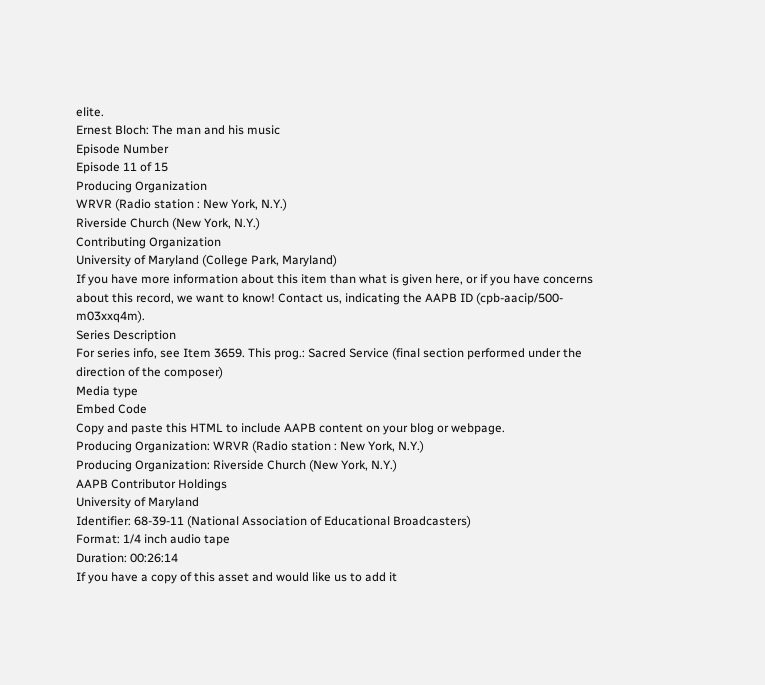elite.
Ernest Bloch: The man and his music
Episode Number
Episode 11 of 15
Producing Organization
WRVR (Radio station : New York, N.Y.)
Riverside Church (New York, N.Y.)
Contributing Organization
University of Maryland (College Park, Maryland)
If you have more information about this item than what is given here, or if you have concerns about this record, we want to know! Contact us, indicating the AAPB ID (cpb-aacip/500-m03xxq4m).
Series Description
For series info, see Item 3659. This prog.: Sacred Service (final section performed under the direction of the composer)
Media type
Embed Code
Copy and paste this HTML to include AAPB content on your blog or webpage.
Producing Organization: WRVR (Radio station : New York, N.Y.)
Producing Organization: Riverside Church (New York, N.Y.)
AAPB Contributor Holdings
University of Maryland
Identifier: 68-39-11 (National Association of Educational Broadcasters)
Format: 1/4 inch audio tape
Duration: 00:26:14
If you have a copy of this asset and would like us to add it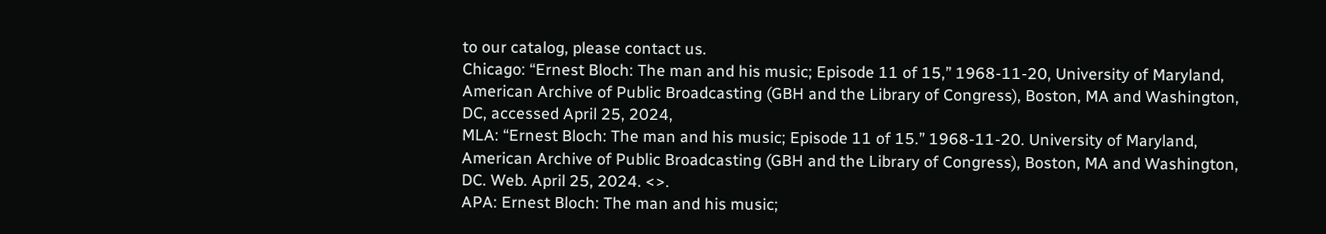to our catalog, please contact us.
Chicago: “Ernest Bloch: The man and his music; Episode 11 of 15,” 1968-11-20, University of Maryland, American Archive of Public Broadcasting (GBH and the Library of Congress), Boston, MA and Washington, DC, accessed April 25, 2024,
MLA: “Ernest Bloch: The man and his music; Episode 11 of 15.” 1968-11-20. University of Maryland, American Archive of Public Broadcasting (GBH and the Library of Congress), Boston, MA and Washington, DC. Web. April 25, 2024. <>.
APA: Ernest Bloch: The man and his music;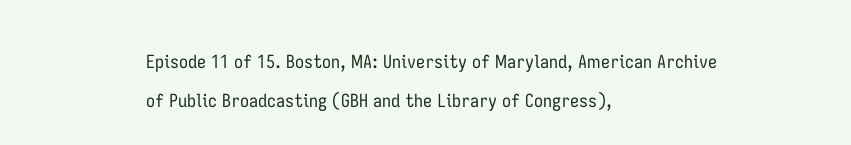Episode 11 of 15. Boston, MA: University of Maryland, American Archive of Public Broadcasting (GBH and the Library of Congress),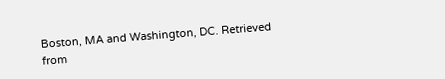Boston, MA and Washington, DC. Retrieved from